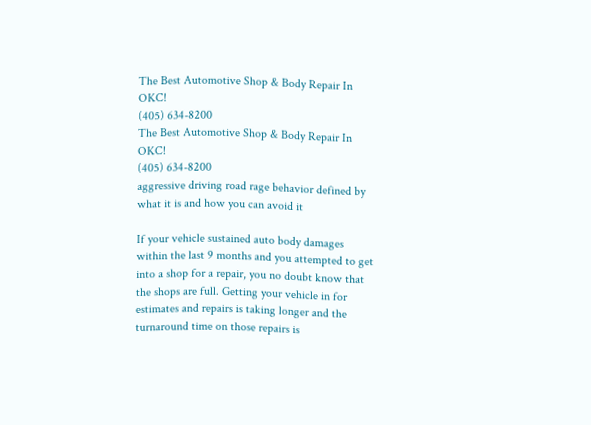The Best Automotive Shop & Body Repair In OKC!
(405) 634-8200
The Best Automotive Shop & Body Repair In OKC!
(405) 634-8200
aggressive driving road rage behavior defined by what it is and how you can avoid it

If your vehicle sustained auto body damages within the last 9 months and you attempted to get into a shop for a repair, you no doubt know that the shops are full. Getting your vehicle in for estimates and repairs is taking longer and the turnaround time on those repairs is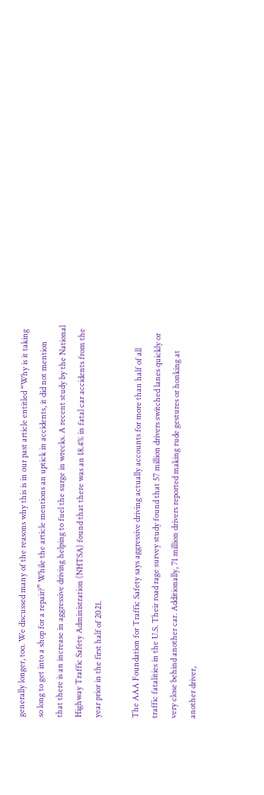generally longer, too. We discussed many of the reasons why this is in our past article entitled “Why is it taking so long to get into a shop for a repair?” While the article mentions an uptick in accidents, it did not mention that there is an increase in aggressive driving helping to fuel the surge in wrecks. A recent study by the National Highway Traffic Safety Administration (NHTSA) found that there was an 18.4% in fatal car accidents from the year prior in the first half of 2021.

The AAA Foundation for Traffic Safety says aggressive driving actually accounts for more than half of all traffic fatalities in the U.S. Their road rage survey study found that 57 million drivers switched lanes quickly or very close behind another car. Additionally, 71 million drivers reported making rude gestures or honking at another driver,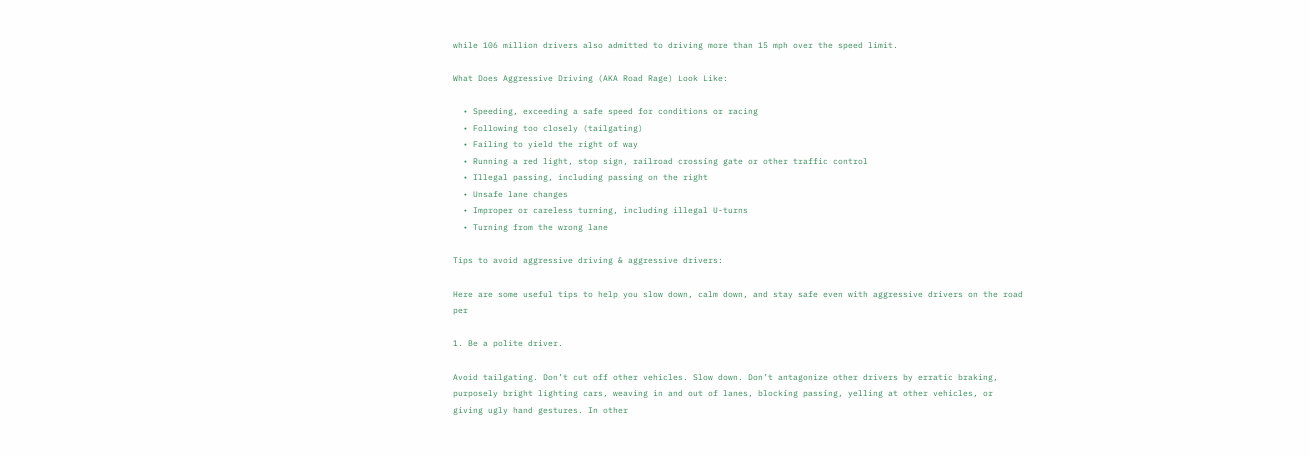while 106 million drivers also admitted to driving more than 15 mph over the speed limit.

What Does Aggressive Driving (AKA Road Rage) Look Like:

  • Speeding, exceeding a safe speed for conditions or racing
  • Following too closely (tailgating)
  • Failing to yield the right of way
  • Running a red light, stop sign, railroad crossing gate or other traffic control
  • Illegal passing, including passing on the right
  • Unsafe lane changes
  • Improper or careless turning, including illegal U-turns
  • Turning from the wrong lane

Tips to avoid aggressive driving & aggressive drivers:

Here are some useful tips to help you slow down, calm down, and stay safe even with aggressive drivers on the road per

1. Be a polite driver.

Avoid tailgating. Don’t cut off other vehicles. Slow down. Don’t antagonize other drivers by erratic braking, purposely bright lighting cars, weaving in and out of lanes, blocking passing, yelling at other vehicles, or giving ugly hand gestures. In other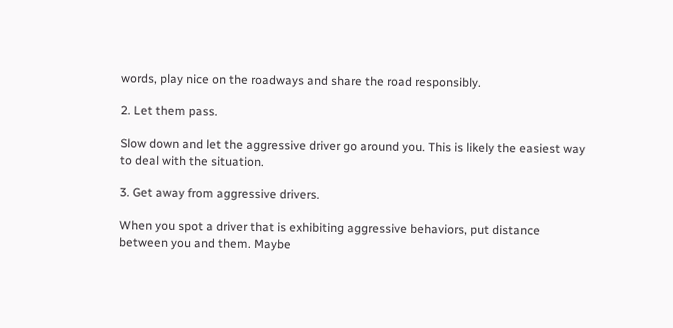words, play nice on the roadways and share the road responsibly.

2. Let them pass.

Slow down and let the aggressive driver go around you. This is likely the easiest way to deal with the situation.

3. Get away from aggressive drivers.

When you spot a driver that is exhibiting aggressive behaviors, put distance between you and them. Maybe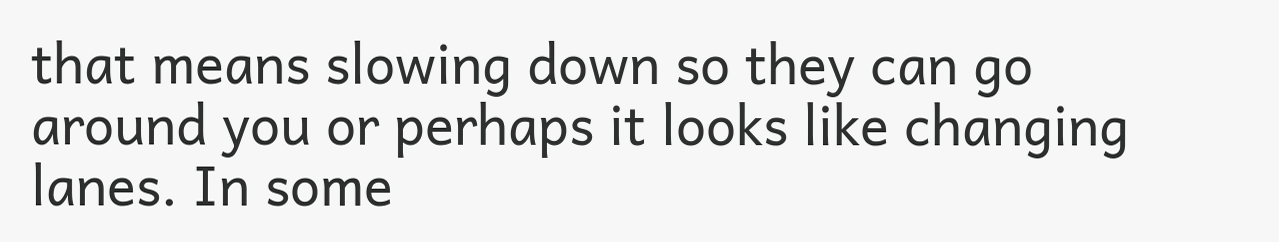that means slowing down so they can go around you or perhaps it looks like changing lanes. In some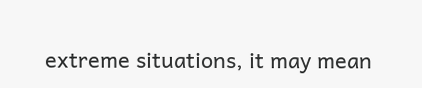extreme situations, it may mean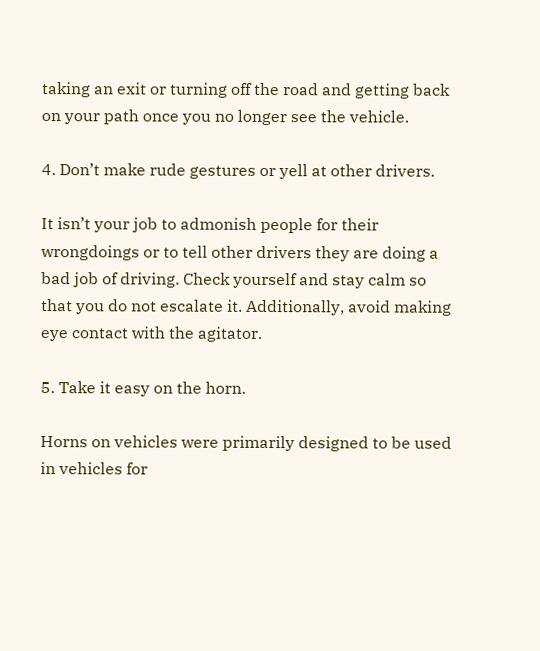taking an exit or turning off the road and getting back on your path once you no longer see the vehicle.

4. Don’t make rude gestures or yell at other drivers.

It isn’t your job to admonish people for their wrongdoings or to tell other drivers they are doing a bad job of driving. Check yourself and stay calm so that you do not escalate it. Additionally, avoid making eye contact with the agitator.

5. Take it easy on the horn.

Horns on vehicles were primarily designed to be used in vehicles for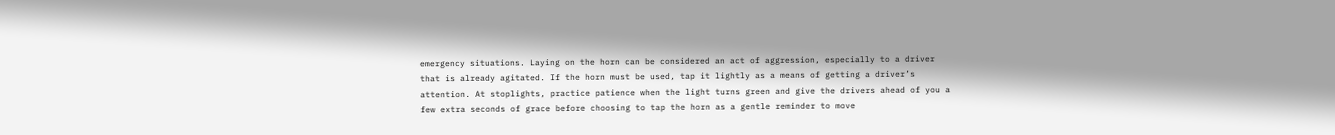emergency situations. Laying on the horn can be considered an act of aggression, especially to a driver that is already agitated. If the horn must be used, tap it lightly as a means of getting a driver’s attention. At stoplights, practice patience when the light turns green and give the drivers ahead of you a few extra seconds of grace before choosing to tap the horn as a gentle reminder to move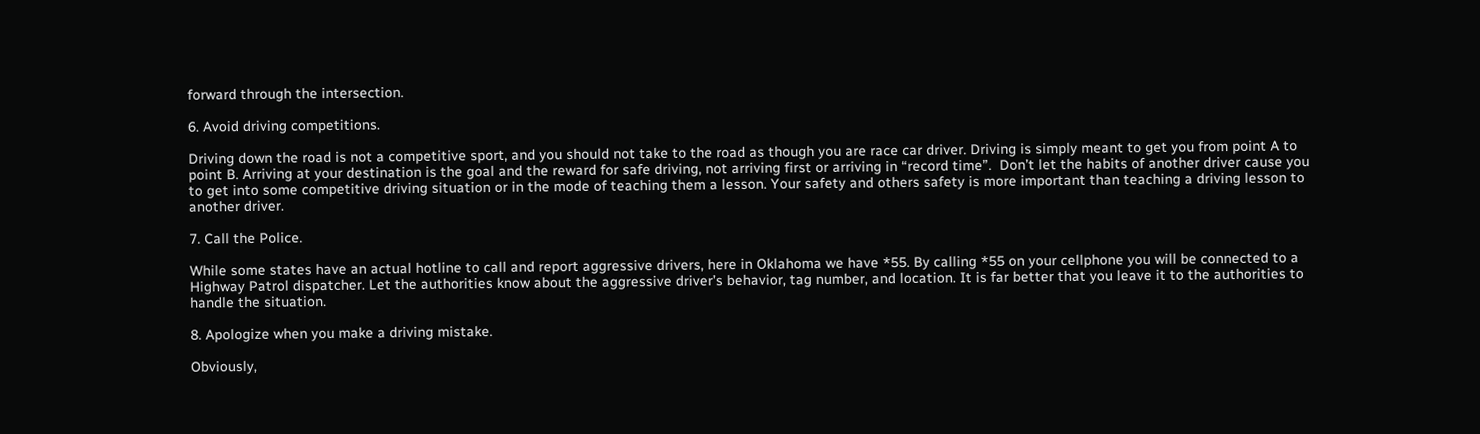forward through the intersection.

6. Avoid driving competitions.

Driving down the road is not a competitive sport, and you should not take to the road as though you are race car driver. Driving is simply meant to get you from point A to point B. Arriving at your destination is the goal and the reward for safe driving, not arriving first or arriving in “record time”.  Don’t let the habits of another driver cause you to get into some competitive driving situation or in the mode of teaching them a lesson. Your safety and others safety is more important than teaching a driving lesson to another driver.

7. Call the Police.

While some states have an actual hotline to call and report aggressive drivers, here in Oklahoma we have *55. By calling *55 on your cellphone you will be connected to a Highway Patrol dispatcher. Let the authorities know about the aggressive driver’s behavior, tag number, and location. It is far better that you leave it to the authorities to handle the situation.

8. Apologize when you make a driving mistake.

Obviously,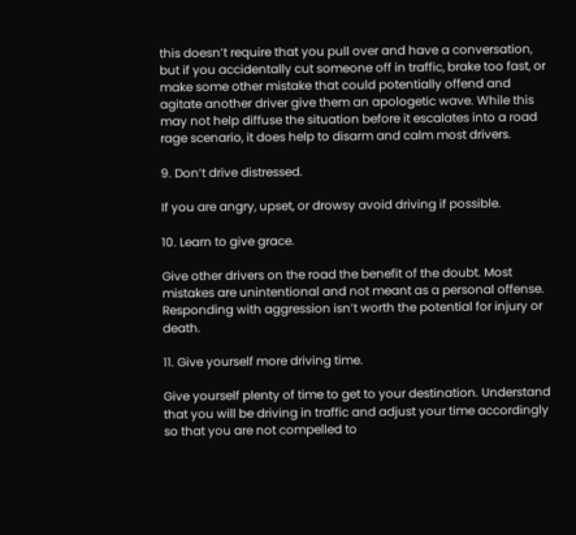this doesn’t require that you pull over and have a conversation, but if you accidentally cut someone off in traffic, brake too fast, or make some other mistake that could potentially offend and agitate another driver give them an apologetic wave. While this may not help diffuse the situation before it escalates into a road rage scenario, it does help to disarm and calm most drivers.

9. Don’t drive distressed.

If you are angry, upset, or drowsy avoid driving if possible.

10. Learn to give grace.

Give other drivers on the road the benefit of the doubt. Most mistakes are unintentional and not meant as a personal offense. Responding with aggression isn’t worth the potential for injury or death.

11. Give yourself more driving time.

Give yourself plenty of time to get to your destination. Understand that you will be driving in traffic and adjust your time accordingly so that you are not compelled to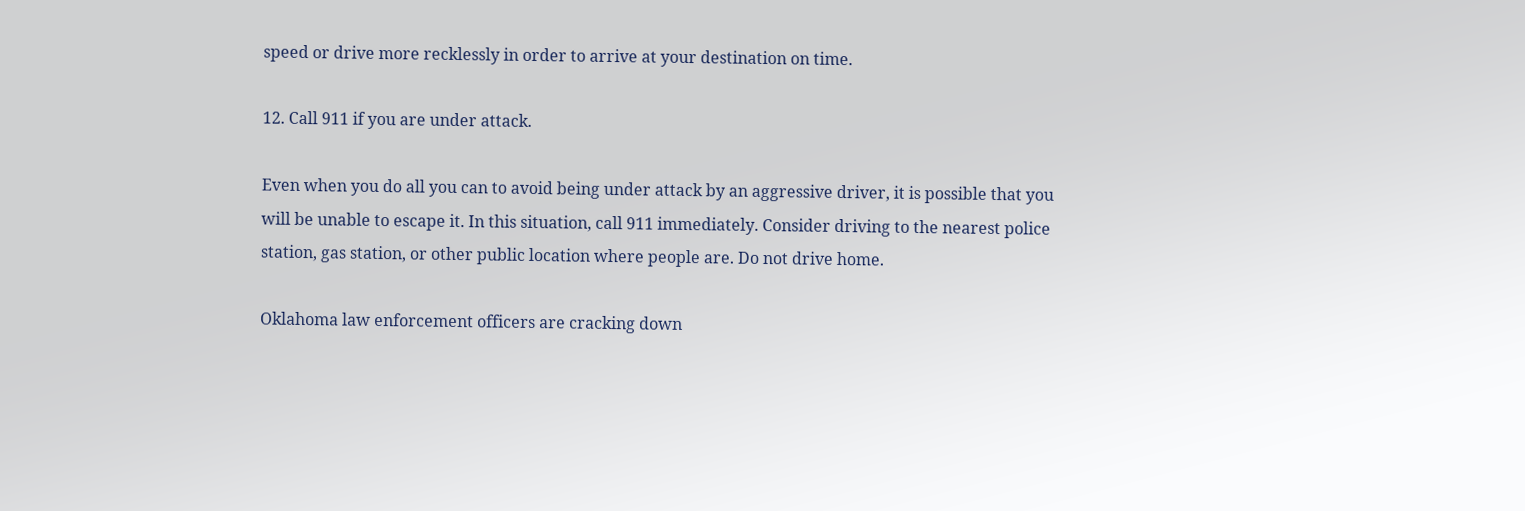speed or drive more recklessly in order to arrive at your destination on time.

12. Call 911 if you are under attack.

Even when you do all you can to avoid being under attack by an aggressive driver, it is possible that you will be unable to escape it. In this situation, call 911 immediately. Consider driving to the nearest police station, gas station, or other public location where people are. Do not drive home.

Oklahoma law enforcement officers are cracking down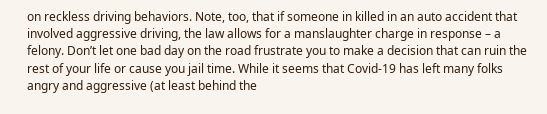on reckless driving behaviors. Note, too, that if someone in killed in an auto accident that involved aggressive driving, the law allows for a manslaughter charge in response – a felony. Don’t let one bad day on the road frustrate you to make a decision that can ruin the rest of your life or cause you jail time. While it seems that Covid-19 has left many folks angry and aggressive (at least behind the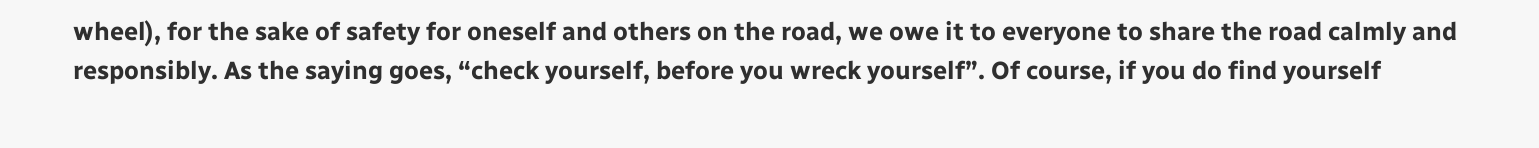wheel), for the sake of safety for oneself and others on the road, we owe it to everyone to share the road calmly and responsibly. As the saying goes, “check yourself, before you wreck yourself”. Of course, if you do find yourself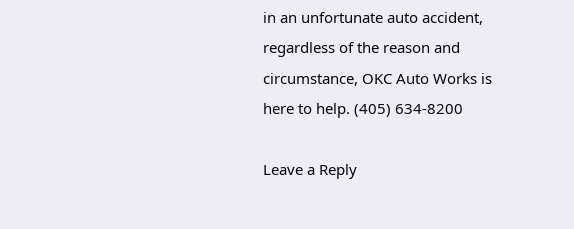in an unfortunate auto accident, regardless of the reason and circumstance, OKC Auto Works is here to help. (405) 634-8200

Leave a Reply